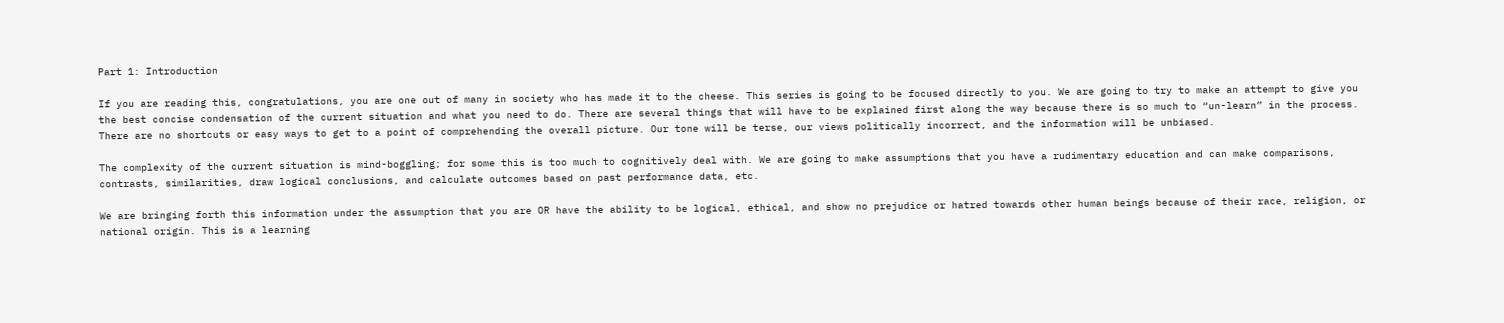Part 1: Introduction

If you are reading this, congratulations, you are one out of many in society who has made it to the cheese. This series is going to be focused directly to you. We are going to try to make an attempt to give you the best concise condensation of the current situation and what you need to do. There are several things that will have to be explained first along the way because there is so much to “un-learn” in the process. There are no shortcuts or easy ways to get to a point of comprehending the overall picture. Our tone will be terse, our views politically incorrect, and the information will be unbiased.

The complexity of the current situation is mind-boggling; for some this is too much to cognitively deal with. We are going to make assumptions that you have a rudimentary education and can make comparisons, contrasts, similarities, draw logical conclusions, and calculate outcomes based on past performance data, etc.

We are bringing forth this information under the assumption that you are OR have the ability to be logical, ethical, and show no prejudice or hatred towards other human beings because of their race, religion, or national origin. This is a learning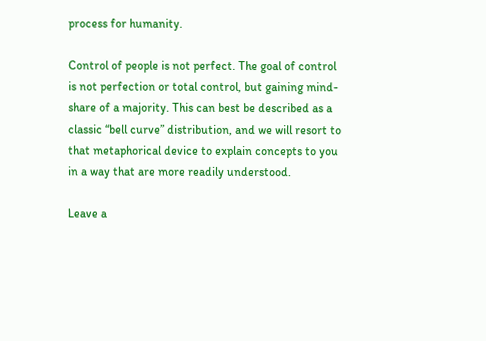process for humanity.

Control of people is not perfect. The goal of control is not perfection or total control, but gaining mind-share of a majority. This can best be described as a classic “bell curve” distribution, and we will resort to that metaphorical device to explain concepts to you in a way that are more readily understood.

Leave a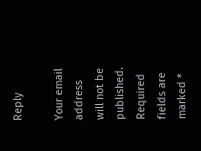Reply

Your email address will not be published. Required fields are marked *